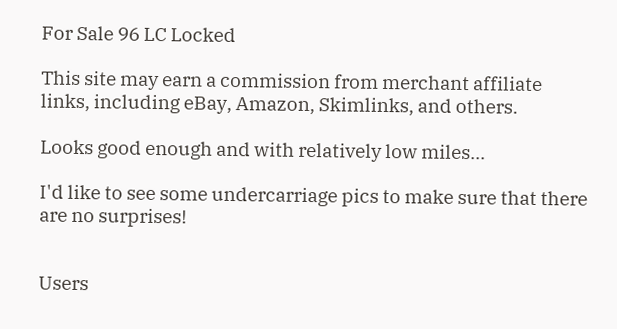For Sale 96 LC Locked

This site may earn a commission from merchant affiliate
links, including eBay, Amazon, Skimlinks, and others.

Looks good enough and with relatively low miles...

I'd like to see some undercarriage pics to make sure that there are no surprises!


Users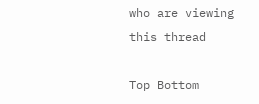who are viewing this thread

Top Bottom